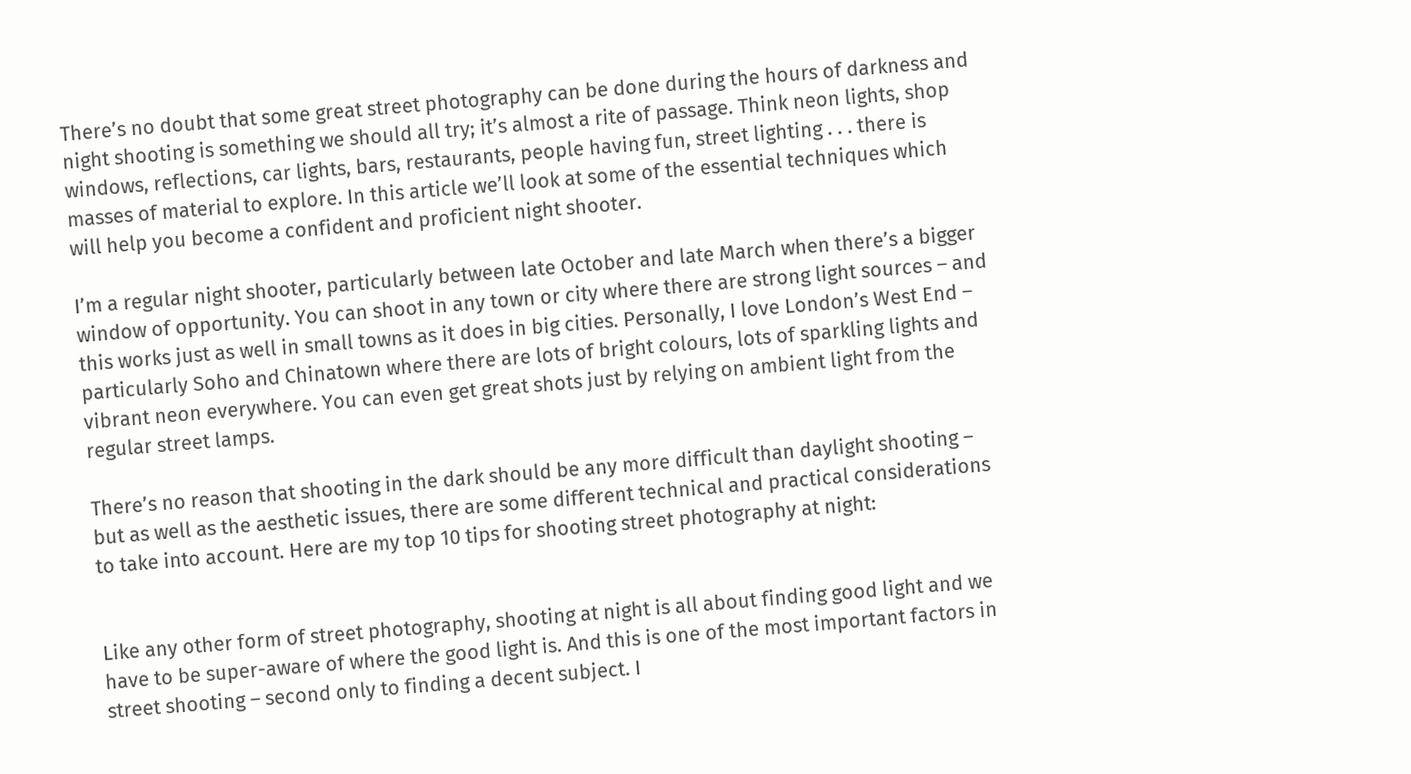There’s no doubt that some great street photography can be done during the hours of darkness and night shooting is something we should all try; it’s almost a rite of passage. Think neon lights, shop windows, reflections, car lights, bars, restaurants, people having fun, street lighting . . . there is masses of material to explore. In this article we’ll look at some of the essential techniques which will help you become a confident and proficient night shooter.

I’m a regular night shooter, particularly between late October and late March when there’s a bigger window of opportunity. You can shoot in any town or city where there are strong light sources – and this works just as well in small towns as it does in big cities. Personally, I love London’s West End – particularly Soho and Chinatown where there are lots of bright colours, lots of sparkling lights and vibrant neon everywhere. You can even get great shots just by relying on ambient light from the regular street lamps.

There’s no reason that shooting in the dark should be any more difficult than daylight shooting – but as well as the aesthetic issues, there are some different technical and practical considerations to take into account. Here are my top 10 tips for shooting street photography at night:


Like any other form of street photography, shooting at night is all about finding good light and we have to be super-aware of where the good light is. And this is one of the most important factors in street shooting – second only to finding a decent subject. I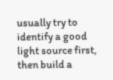usually try to identify a good light source first, then build a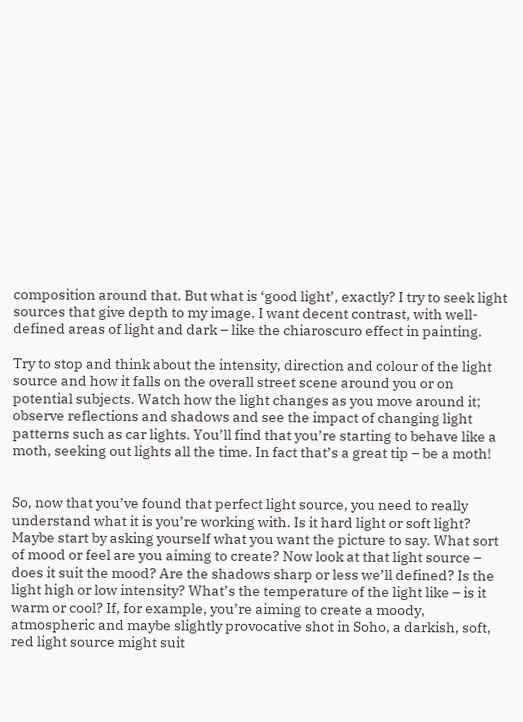composition around that. But what is ‘good light’, exactly? I try to seek light sources that give depth to my image. I want decent contrast, with well-defined areas of light and dark – like the chiaroscuro effect in painting.

Try to stop and think about the intensity, direction and colour of the light source and how it falls on the overall street scene around you or on potential subjects. Watch how the light changes as you move around it; observe reflections and shadows and see the impact of changing light patterns such as car lights. You’ll find that you’re starting to behave like a moth, seeking out lights all the time. In fact that’s a great tip – be a moth!


So, now that you’ve found that perfect light source, you need to really understand what it is you’re working with. Is it hard light or soft light? Maybe start by asking yourself what you want the picture to say. What sort of mood or feel are you aiming to create? Now look at that light source – does it suit the mood? Are the shadows sharp or less we’ll defined? Is the light high or low intensity? What’s the temperature of the light like – is it warm or cool? If, for example, you’re aiming to create a moody, atmospheric and maybe slightly provocative shot in Soho, a darkish, soft, red light source might suit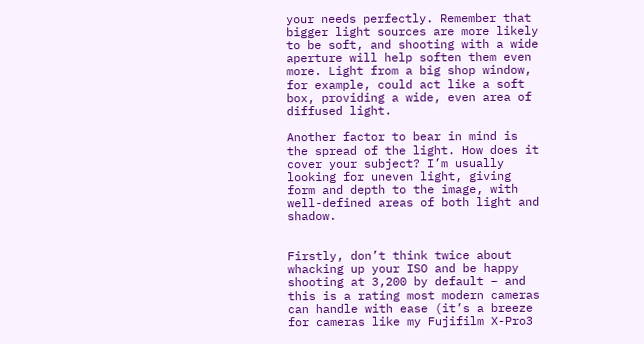your needs perfectly. Remember that bigger light sources are more likely to be soft, and shooting with a wide aperture will help soften them even more. Light from a big shop window, for example, could act like a soft box, providing a wide, even area of diffused light.

Another factor to bear in mind is the spread of the light. How does it cover your subject? I’m usually looking for uneven light, giving form and depth to the image, with well-defined areas of both light and shadow.


Firstly, don’t think twice about whacking up your ISO and be happy shooting at 3,200 by default – and this is a rating most modern cameras can handle with ease (it’s a breeze for cameras like my Fujifilm X-Pro3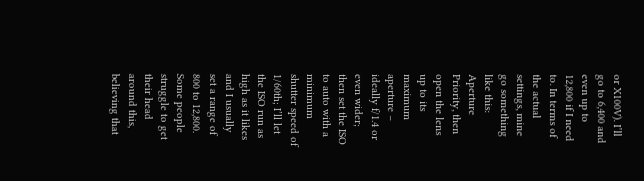or X100V). I’ll go to 6,400 and even up to 12,800 if I need to. In terms of the actual settings, mine go something like this: Aperture Priority, then open the lens up to its maximum aperture – ideally f/1.4 or even wider; then set the ISO to auto with a minimum shutter speed of 1/60th; I’ll let the ISO run as high as it likes and I usually set a range of 800 to 12,800. Some people struggle to get their head around this, believing that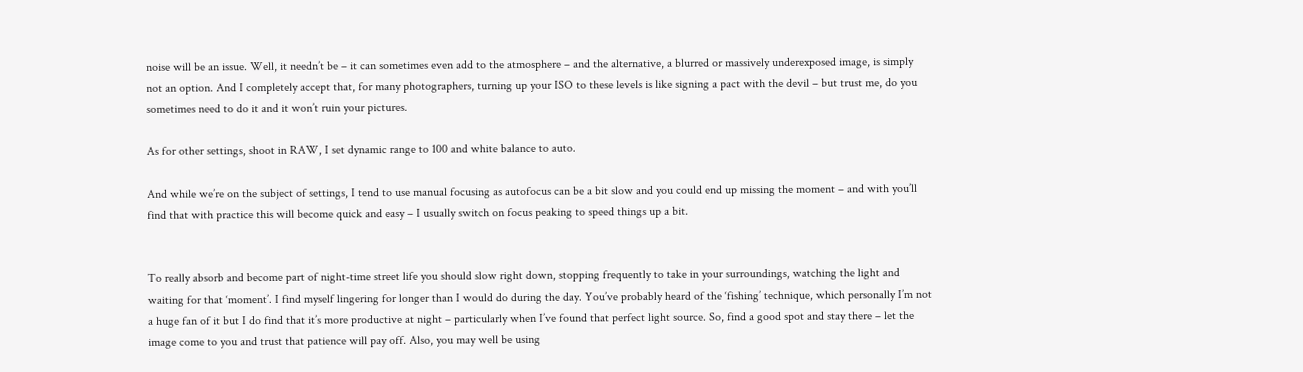noise will be an issue. Well, it needn’t be – it can sometimes even add to the atmosphere – and the alternative, a blurred or massively underexposed image, is simply not an option. And I completely accept that, for many photographers, turning up your ISO to these levels is like signing a pact with the devil – but trust me, do you sometimes need to do it and it won’t ruin your pictures.

As for other settings, shoot in RAW, I set dynamic range to 100 and white balance to auto.

And while we’re on the subject of settings, I tend to use manual focusing as autofocus can be a bit slow and you could end up missing the moment – and with you’ll find that with practice this will become quick and easy – I usually switch on focus peaking to speed things up a bit.


To really absorb and become part of night-time street life you should slow right down, stopping frequently to take in your surroundings, watching the light and waiting for that ‘moment’. I find myself lingering for longer than I would do during the day. You’ve probably heard of the ‘fishing’ technique, which personally I’m not a huge fan of it but I do find that it’s more productive at night – particularly when I’ve found that perfect light source. So, find a good spot and stay there – let the image come to you and trust that patience will pay off. Also, you may well be using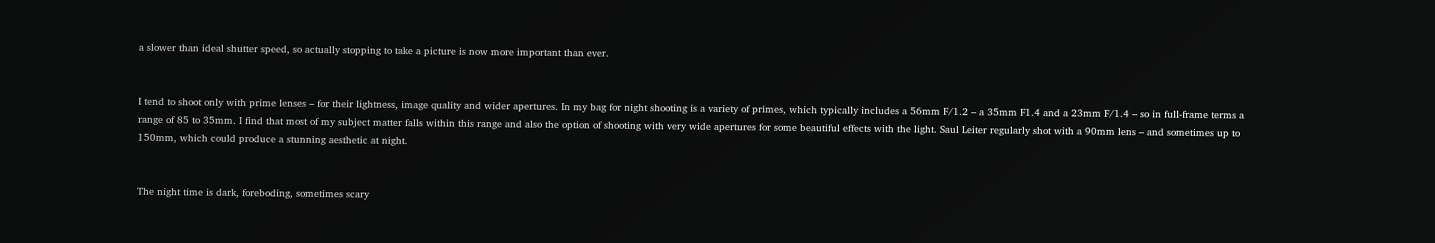a slower than ideal shutter speed, so actually stopping to take a picture is now more important than ever.


I tend to shoot only with prime lenses – for their lightness, image quality and wider apertures. In my bag for night shooting is a variety of primes, which typically includes a 56mm F/1.2 – a 35mm F1.4 and a 23mm F/1.4 – so in full-frame terms a range of 85 to 35mm. I find that most of my subject matter falls within this range and also the option of shooting with very wide apertures for some beautiful effects with the light. Saul Leiter regularly shot with a 90mm lens – and sometimes up to 150mm, which could produce a stunning aesthetic at night.


The night time is dark, foreboding, sometimes scary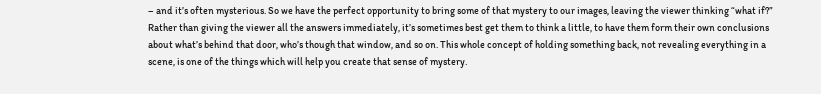– and it’s often mysterious. So we have the perfect opportunity to bring some of that mystery to our images, leaving the viewer thinking “what if?” Rather than giving the viewer all the answers immediately, it’s sometimes best get them to think a little, to have them form their own conclusions about what’s behind that door, who’s though that window, and so on. This whole concept of holding something back, not revealing everything in a scene, is one of the things which will help you create that sense of mystery.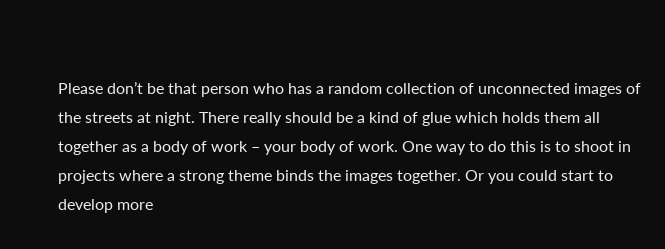Please don’t be that person who has a random collection of unconnected images of the streets at night. There really should be a kind of glue which holds them all together as a body of work – your body of work. One way to do this is to shoot in projects where a strong theme binds the images together. Or you could start to develop more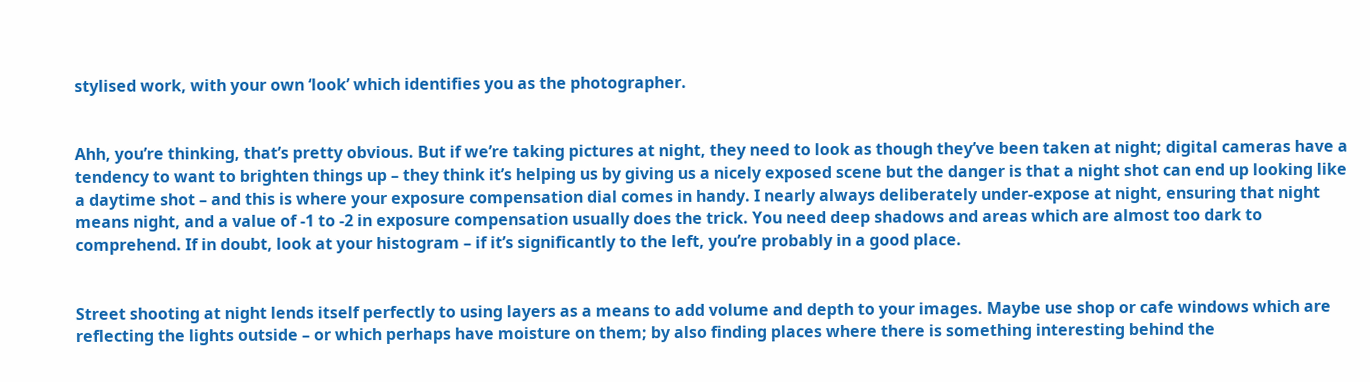stylised work, with your own ‘look’ which identifies you as the photographer.


Ahh, you’re thinking, that’s pretty obvious. But if we’re taking pictures at night, they need to look as though they’ve been taken at night; digital cameras have a tendency to want to brighten things up – they think it’s helping us by giving us a nicely exposed scene but the danger is that a night shot can end up looking like a daytime shot – and this is where your exposure compensation dial comes in handy. I nearly always deliberately under-expose at night, ensuring that night means night, and a value of -1 to -2 in exposure compensation usually does the trick. You need deep shadows and areas which are almost too dark to comprehend. If in doubt, look at your histogram – if it’s significantly to the left, you’re probably in a good place.


Street shooting at night lends itself perfectly to using layers as a means to add volume and depth to your images. Maybe use shop or cafe windows which are reflecting the lights outside – or which perhaps have moisture on them; by also finding places where there is something interesting behind the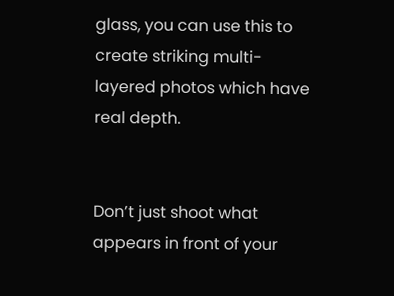glass, you can use this to create striking multi-layered photos which have real depth.


Don’t just shoot what appears in front of your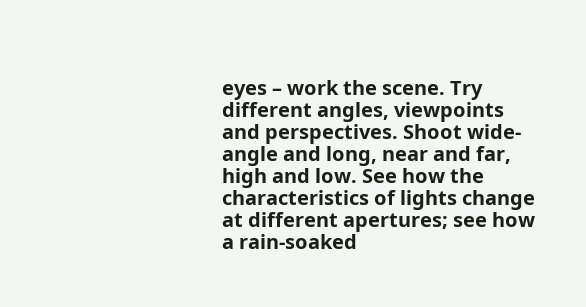eyes – work the scene. Try different angles, viewpoints and perspectives. Shoot wide-angle and long, near and far, high and low. See how the characteristics of lights change at different apertures; see how a rain-soaked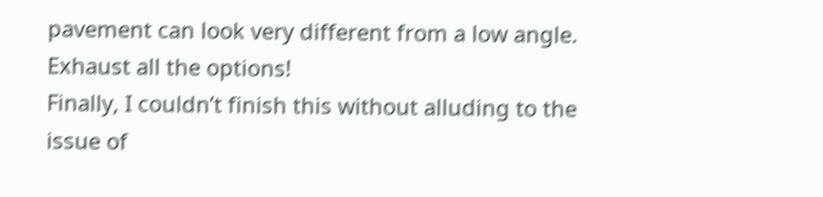pavement can look very different from a low angle. Exhaust all the options!
Finally, I couldn’t finish this without alluding to the issue of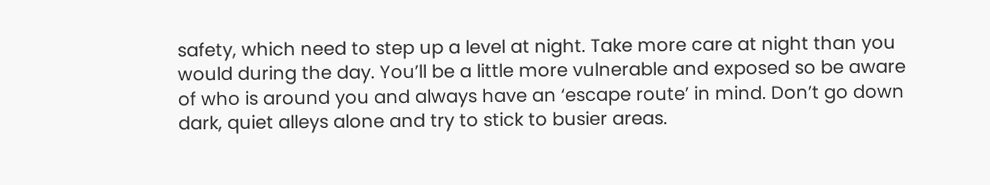safety, which need to step up a level at night. Take more care at night than you would during the day. You’ll be a little more vulnerable and exposed so be aware of who is around you and always have an ‘escape route’ in mind. Don’t go down dark, quiet alleys alone and try to stick to busier areas.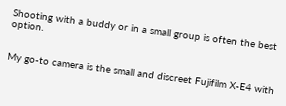Shooting with a buddy or in a small group is often the best option.


My go-to camera is the small and discreet Fujifilm X-E4 with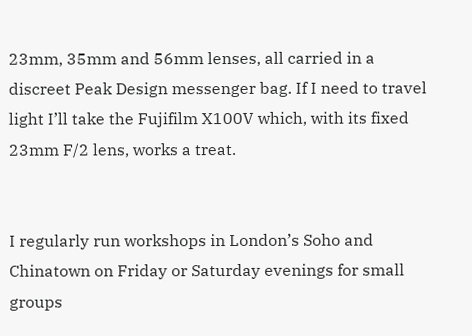23mm, 35mm and 56mm lenses, all carried in a discreet Peak Design messenger bag. If I need to travel light I’ll take the Fujifilm X100V which, with its fixed 23mm F/2 lens, works a treat.


I regularly run workshops in London’s Soho and Chinatown on Friday or Saturday evenings for small groups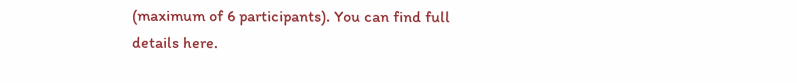(maximum of 6 participants). You can find full details here.